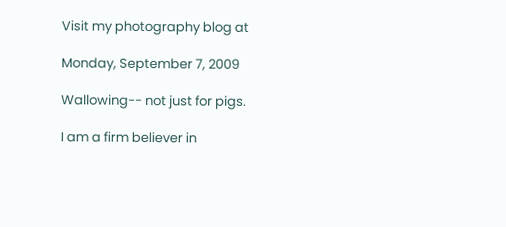Visit my photography blog at

Monday, September 7, 2009

Wallowing-- not just for pigs.

I am a firm believer in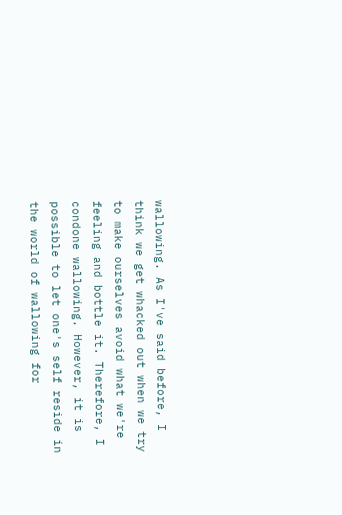wallowing. As I've said before, I think we get whacked out when we try to make ourselves avoid what we're feeling and bottle it. Therefore, I condone wallowing. However, it is possible to let one's self reside in the world of wallowing for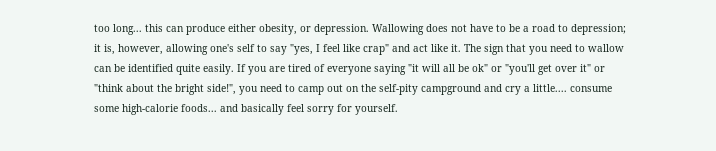too long... this can produce either obesity, or depression. Wallowing does not have to be a road to depression; it is, however, allowing one's self to say "yes, I feel like crap" and act like it. The sign that you need to wallow can be identified quite easily. If you are tired of everyone saying "it will all be ok" or "you'll get over it" or "think about the bright side!", you need to camp out on the self-pity campground and cry a little.... consume some high-calorie foods... and basically feel sorry for yourself.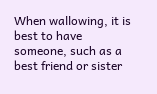When wallowing, it is best to have someone, such as a best friend or sister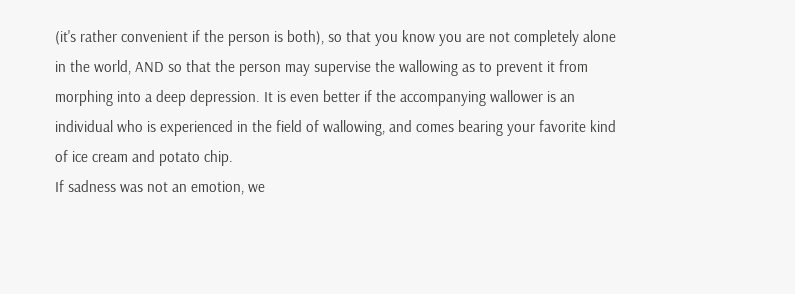(it's rather convenient if the person is both), so that you know you are not completely alone in the world, AND so that the person may supervise the wallowing as to prevent it from morphing into a deep depression. It is even better if the accompanying wallower is an individual who is experienced in the field of wallowing, and comes bearing your favorite kind of ice cream and potato chip.
If sadness was not an emotion, we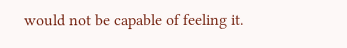would not be capable of feeling it.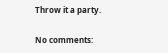Throw it a party.

No comments: